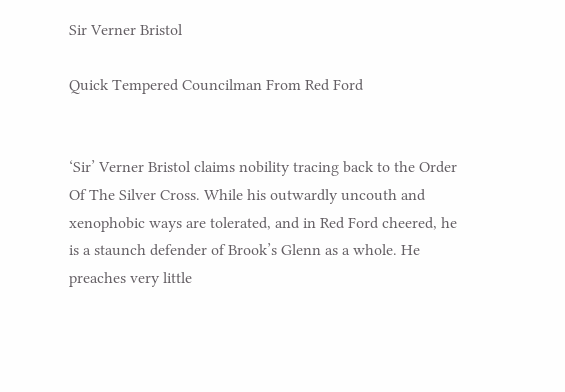Sir Verner Bristol

Quick Tempered Councilman From Red Ford


‘Sir’ Verner Bristol claims nobility tracing back to the Order Of The Silver Cross. While his outwardly uncouth and xenophobic ways are tolerated, and in Red Ford cheered, he is a staunch defender of Brook’s Glenn as a whole. He preaches very little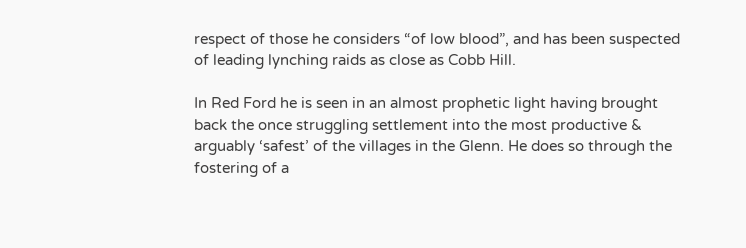respect of those he considers “of low blood”, and has been suspected of leading lynching raids as close as Cobb Hill.

In Red Ford he is seen in an almost prophetic light having brought back the once struggling settlement into the most productive & arguably ‘safest’ of the villages in the Glenn. He does so through the fostering of a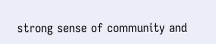strong sense of community and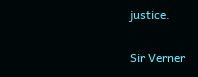justice.

Sir Verner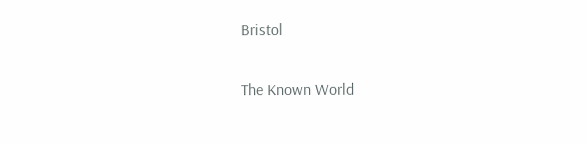Bristol

The Known World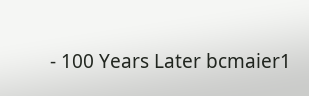- 100 Years Later bcmaier1